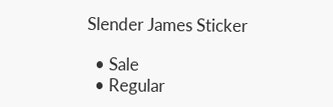Slender James Sticker

  • Sale
  • Regular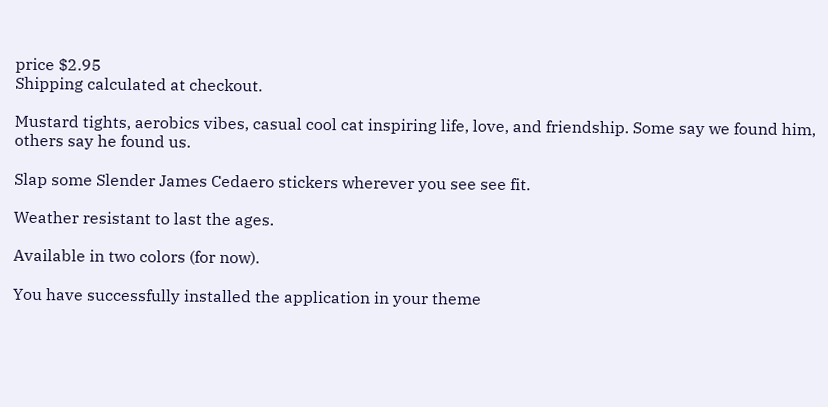price $2.95
Shipping calculated at checkout.

Mustard tights, aerobics vibes, casual cool cat inspiring life, love, and friendship. Some say we found him, others say he found us.

Slap some Slender James Cedaero stickers wherever you see see fit.

Weather resistant to last the ages.

Available in two colors (for now).

You have successfully installed the application in your theme